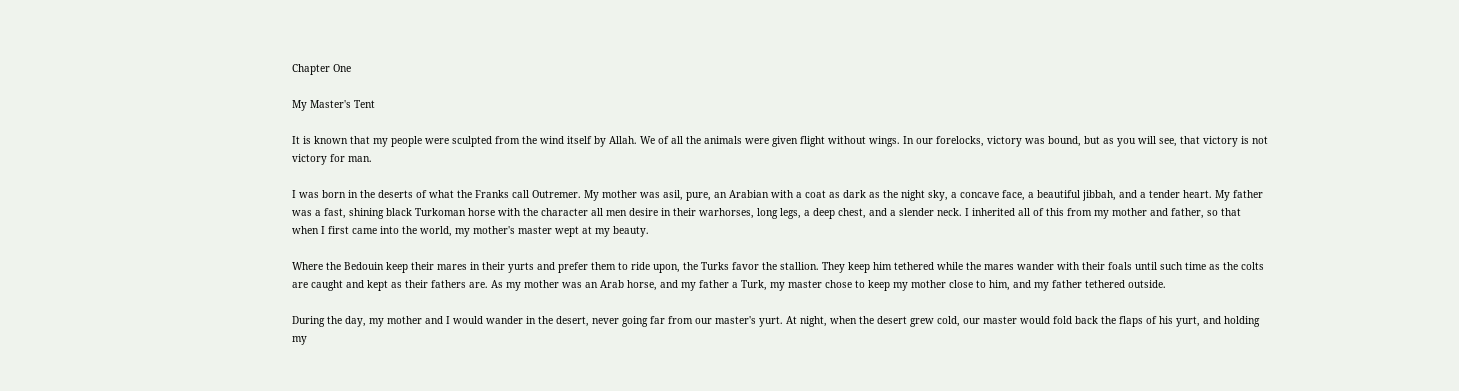Chapter One

My Master's Tent

It is known that my people were sculpted from the wind itself by Allah. We of all the animals were given flight without wings. In our forelocks, victory was bound, but as you will see, that victory is not victory for man.

I was born in the deserts of what the Franks call Outremer. My mother was asil, pure, an Arabian with a coat as dark as the night sky, a concave face, a beautiful jibbah, and a tender heart. My father was a fast, shining black Turkoman horse with the character all men desire in their warhorses, long legs, a deep chest, and a slender neck. I inherited all of this from my mother and father, so that when I first came into the world, my mother's master wept at my beauty.

Where the Bedouin keep their mares in their yurts and prefer them to ride upon, the Turks favor the stallion. They keep him tethered while the mares wander with their foals until such time as the colts are caught and kept as their fathers are. As my mother was an Arab horse, and my father a Turk, my master chose to keep my mother close to him, and my father tethered outside.

During the day, my mother and I would wander in the desert, never going far from our master's yurt. At night, when the desert grew cold, our master would fold back the flaps of his yurt, and holding my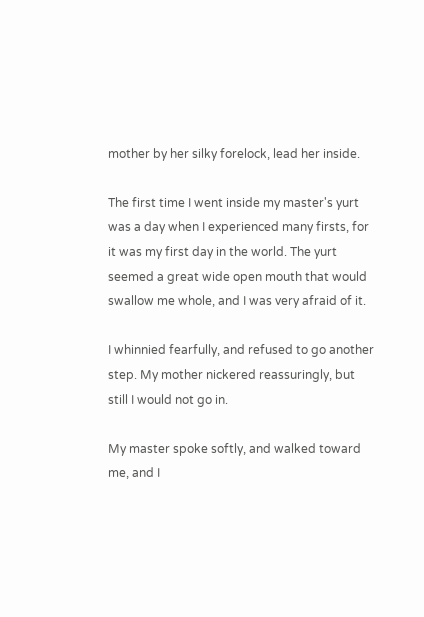mother by her silky forelock, lead her inside.

The first time I went inside my master's yurt was a day when I experienced many firsts, for it was my first day in the world. The yurt seemed a great wide open mouth that would swallow me whole, and I was very afraid of it.

I whinnied fearfully, and refused to go another step. My mother nickered reassuringly, but still I would not go in.

My master spoke softly, and walked toward me, and I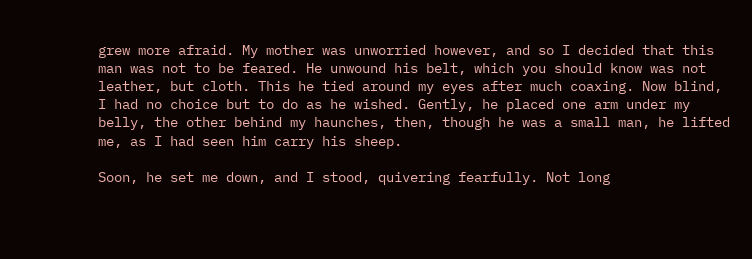grew more afraid. My mother was unworried however, and so I decided that this man was not to be feared. He unwound his belt, which you should know was not leather, but cloth. This he tied around my eyes after much coaxing. Now blind, I had no choice but to do as he wished. Gently, he placed one arm under my belly, the other behind my haunches, then, though he was a small man, he lifted me, as I had seen him carry his sheep.

Soon, he set me down, and I stood, quivering fearfully. Not long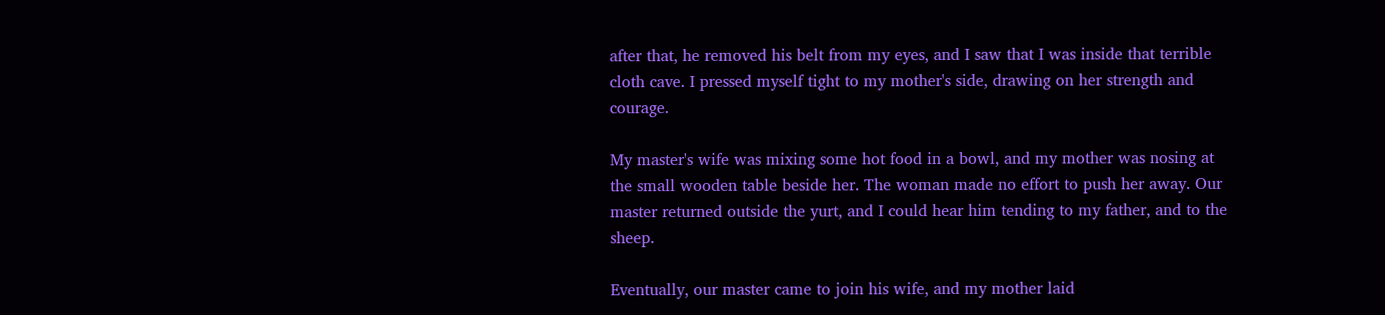after that, he removed his belt from my eyes, and I saw that I was inside that terrible cloth cave. I pressed myself tight to my mother's side, drawing on her strength and courage.

My master's wife was mixing some hot food in a bowl, and my mother was nosing at the small wooden table beside her. The woman made no effort to push her away. Our master returned outside the yurt, and I could hear him tending to my father, and to the sheep.

Eventually, our master came to join his wife, and my mother laid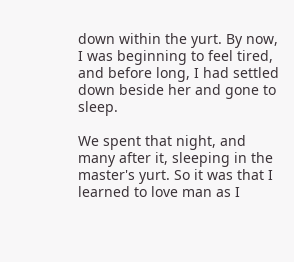down within the yurt. By now, I was beginning to feel tired, and before long, I had settled down beside her and gone to sleep.

We spent that night, and many after it, sleeping in the master's yurt. So it was that I learned to love man as I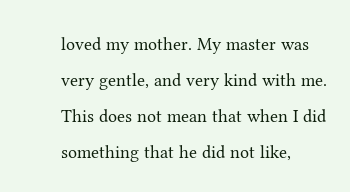loved my mother. My master was very gentle, and very kind with me. This does not mean that when I did something that he did not like,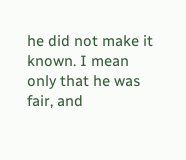he did not make it known. I mean only that he was fair, and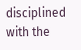disciplined with the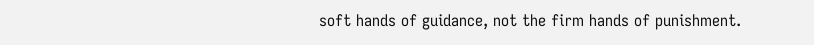soft hands of guidance, not the firm hands of punishment.